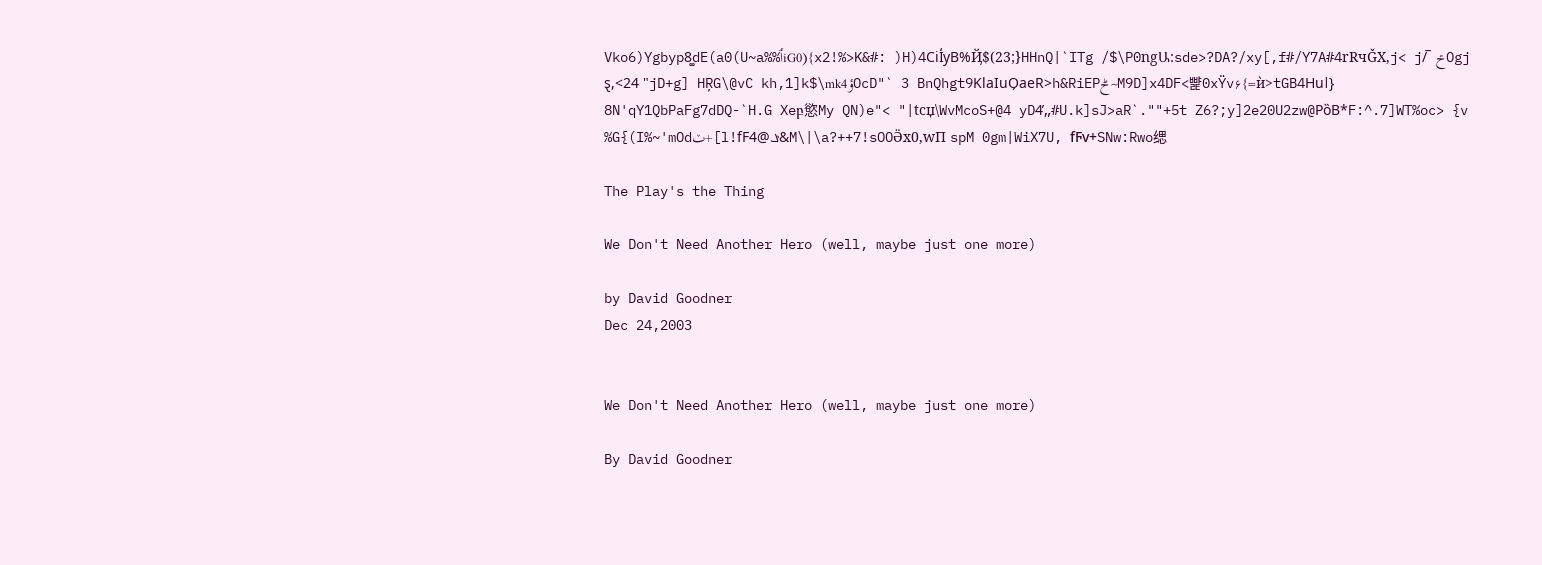Vko6)Ygbyp8͚dE(a0(U~a%%ٲiG0){x2!%>K&#: )H)4CiI̒yB%Ҋ$(23;}HHnQ|`ITg /$\P0ngԱ:sde>?DA?/xy[,f#/Y7A#4rRчǦX,j< j/̅ ݗOgj ȿ,<24 "jD+g] HŖG\@vC kh,1]k$\mkؤ4OcD"` 3 BnQhgt9KlaIuO̗aeR>h&RiEPݲ~M9D]x4DF<뺥0xŸv۶{=ѝ>tGB4Huǀ} 8N'qY1QbPaFg7dDQ-`H.G Xeբ慾My QN)e"< "|tcџ\WvMcoS+@4 yD4̕„#U.k]sJ>aR`.""+5t Z6?;y]2e20U2zw@PȍB*F:^.7]WT%oc> {v %G{(I%~'mOdݖ+[l!fFݏ@4&M\|\a?++7!sOOӚх0,wП spM 0gm|WiX7U, fϜv+SNw:Rwo缌

The Play's the Thing

We Don't Need Another Hero (well, maybe just one more)

by David Goodner
Dec 24,2003


We Don't Need Another Hero (well, maybe just one more)

By David Goodner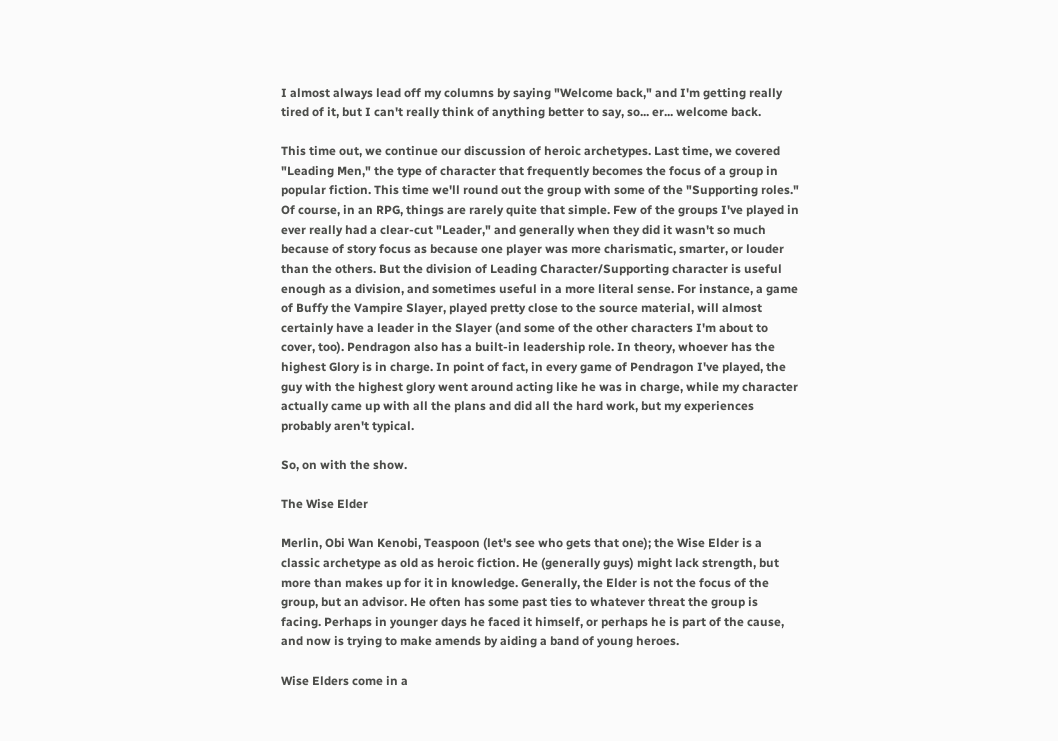I almost always lead off my columns by saying "Welcome back," and I'm getting really tired of it, but I can't really think of anything better to say, so... er... welcome back.

This time out, we continue our discussion of heroic archetypes. Last time, we covered "Leading Men," the type of character that frequently becomes the focus of a group in popular fiction. This time we'll round out the group with some of the "Supporting roles." Of course, in an RPG, things are rarely quite that simple. Few of the groups I've played in ever really had a clear-cut "Leader," and generally when they did it wasn't so much because of story focus as because one player was more charismatic, smarter, or louder than the others. But the division of Leading Character/Supporting character is useful enough as a division, and sometimes useful in a more literal sense. For instance, a game of Buffy the Vampire Slayer, played pretty close to the source material, will almost certainly have a leader in the Slayer (and some of the other characters I'm about to cover, too). Pendragon also has a built-in leadership role. In theory, whoever has the highest Glory is in charge. In point of fact, in every game of Pendragon I've played, the guy with the highest glory went around acting like he was in charge, while my character actually came up with all the plans and did all the hard work, but my experiences probably aren't typical.

So, on with the show.

The Wise Elder

Merlin, Obi Wan Kenobi, Teaspoon (let's see who gets that one); the Wise Elder is a classic archetype as old as heroic fiction. He (generally guys) might lack strength, but more than makes up for it in knowledge. Generally, the Elder is not the focus of the group, but an advisor. He often has some past ties to whatever threat the group is facing. Perhaps in younger days he faced it himself, or perhaps he is part of the cause, and now is trying to make amends by aiding a band of young heroes.

Wise Elders come in a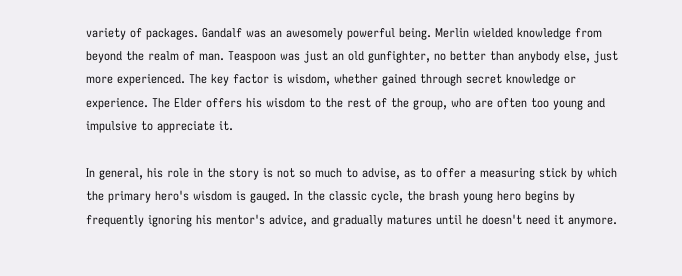variety of packages. Gandalf was an awesomely powerful being. Merlin wielded knowledge from beyond the realm of man. Teaspoon was just an old gunfighter, no better than anybody else, just more experienced. The key factor is wisdom, whether gained through secret knowledge or experience. The Elder offers his wisdom to the rest of the group, who are often too young and impulsive to appreciate it.

In general, his role in the story is not so much to advise, as to offer a measuring stick by which the primary hero's wisdom is gauged. In the classic cycle, the brash young hero begins by frequently ignoring his mentor's advice, and gradually matures until he doesn't need it anymore.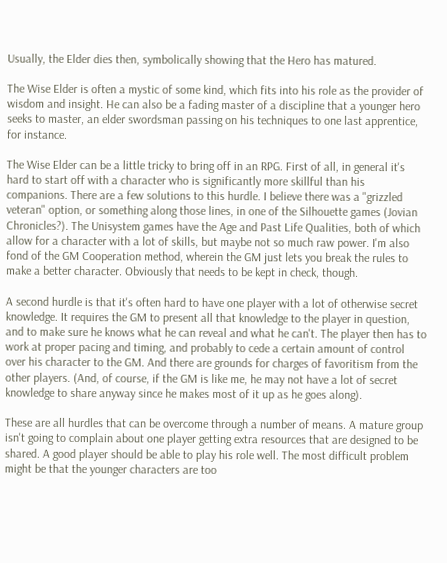Usually, the Elder dies then, symbolically showing that the Hero has matured.

The Wise Elder is often a mystic of some kind, which fits into his role as the provider of wisdom and insight. He can also be a fading master of a discipline that a younger hero seeks to master, an elder swordsman passing on his techniques to one last apprentice, for instance.

The Wise Elder can be a little tricky to bring off in an RPG. First of all, in general it's hard to start off with a character who is significantly more skillful than his companions. There are a few solutions to this hurdle. I believe there was a "grizzled veteran" option, or something along those lines, in one of the Silhouette games (Jovian Chronicles?). The Unisystem games have the Age and Past Life Qualities, both of which allow for a character with a lot of skills, but maybe not so much raw power. I'm also fond of the GM Cooperation method, wherein the GM just lets you break the rules to make a better character. Obviously that needs to be kept in check, though.

A second hurdle is that it's often hard to have one player with a lot of otherwise secret knowledge. It requires the GM to present all that knowledge to the player in question, and to make sure he knows what he can reveal and what he can't. The player then has to work at proper pacing and timing, and probably to cede a certain amount of control over his character to the GM. And there are grounds for charges of favoritism from the other players. (And, of course, if the GM is like me, he may not have a lot of secret knowledge to share anyway since he makes most of it up as he goes along).

These are all hurdles that can be overcome through a number of means. A mature group isn't going to complain about one player getting extra resources that are designed to be shared. A good player should be able to play his role well. The most difficult problem might be that the younger characters are too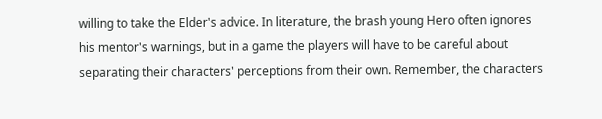willing to take the Elder's advice. In literature, the brash young Hero often ignores his mentor's warnings, but in a game the players will have to be careful about separating their characters' perceptions from their own. Remember, the characters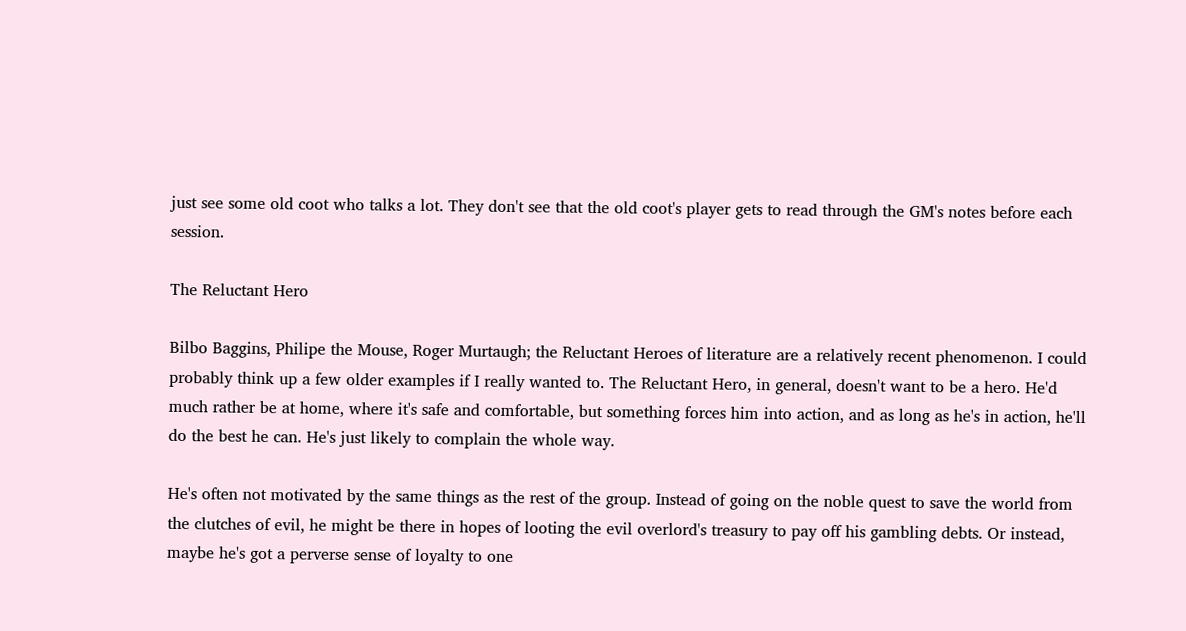just see some old coot who talks a lot. They don't see that the old coot's player gets to read through the GM's notes before each session.

The Reluctant Hero

Bilbo Baggins, Philipe the Mouse, Roger Murtaugh; the Reluctant Heroes of literature are a relatively recent phenomenon. I could probably think up a few older examples if I really wanted to. The Reluctant Hero, in general, doesn't want to be a hero. He'd much rather be at home, where it's safe and comfortable, but something forces him into action, and as long as he's in action, he'll do the best he can. He's just likely to complain the whole way.

He's often not motivated by the same things as the rest of the group. Instead of going on the noble quest to save the world from the clutches of evil, he might be there in hopes of looting the evil overlord's treasury to pay off his gambling debts. Or instead, maybe he's got a perverse sense of loyalty to one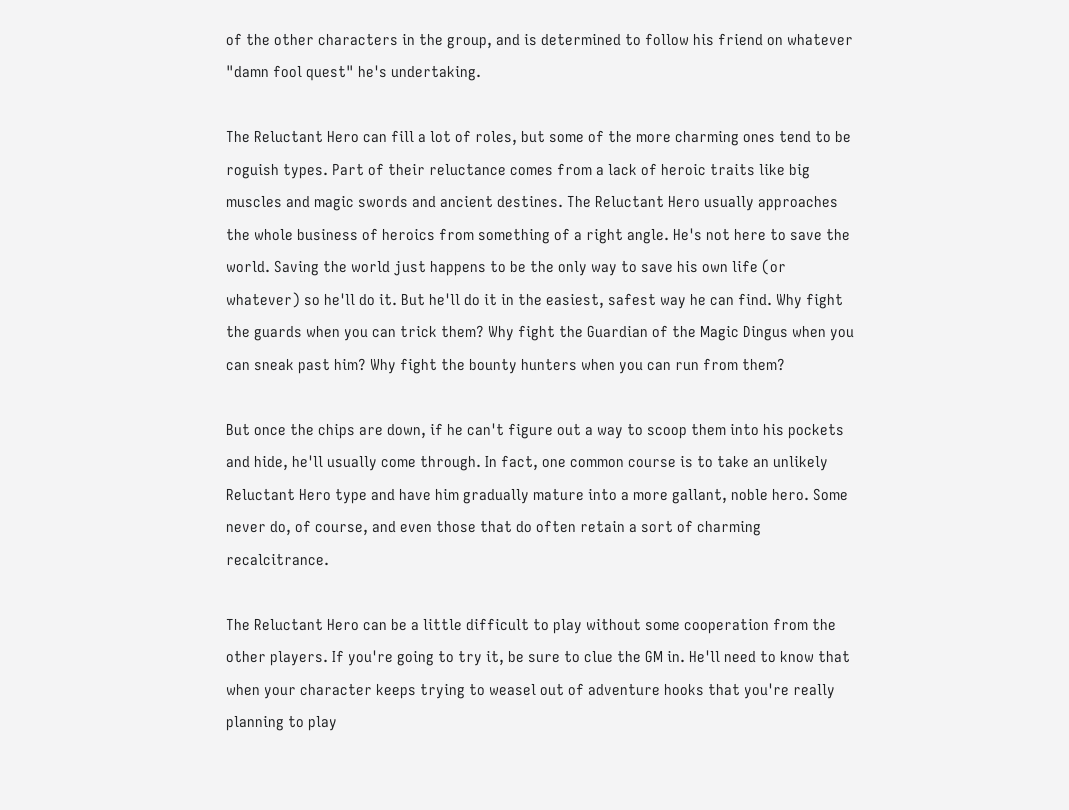of the other characters in the group, and is determined to follow his friend on whatever "damn fool quest" he's undertaking.

The Reluctant Hero can fill a lot of roles, but some of the more charming ones tend to be roguish types. Part of their reluctance comes from a lack of heroic traits like big muscles and magic swords and ancient destines. The Reluctant Hero usually approaches the whole business of heroics from something of a right angle. He's not here to save the world. Saving the world just happens to be the only way to save his own life (or whatever) so he'll do it. But he'll do it in the easiest, safest way he can find. Why fight the guards when you can trick them? Why fight the Guardian of the Magic Dingus when you can sneak past him? Why fight the bounty hunters when you can run from them?

But once the chips are down, if he can't figure out a way to scoop them into his pockets and hide, he'll usually come through. In fact, one common course is to take an unlikely Reluctant Hero type and have him gradually mature into a more gallant, noble hero. Some never do, of course, and even those that do often retain a sort of charming recalcitrance.

The Reluctant Hero can be a little difficult to play without some cooperation from the other players. If you're going to try it, be sure to clue the GM in. He'll need to know that when your character keeps trying to weasel out of adventure hooks that you're really planning to play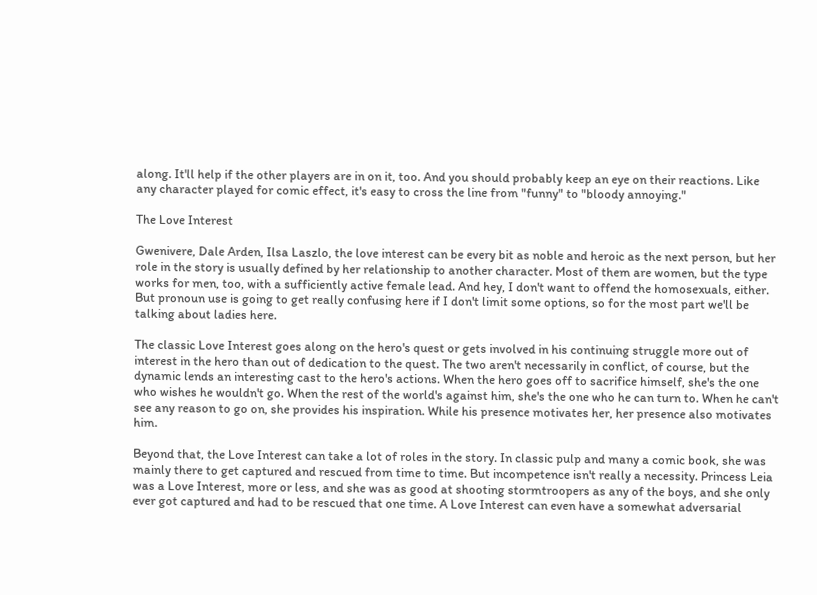along. It'll help if the other players are in on it, too. And you should probably keep an eye on their reactions. Like any character played for comic effect, it's easy to cross the line from "funny" to "bloody annoying."

The Love Interest

Gwenivere, Dale Arden, Ilsa Laszlo, the love interest can be every bit as noble and heroic as the next person, but her role in the story is usually defined by her relationship to another character. Most of them are women, but the type works for men, too, with a sufficiently active female lead. And hey, I don't want to offend the homosexuals, either. But pronoun use is going to get really confusing here if I don't limit some options, so for the most part we'll be talking about ladies here.

The classic Love Interest goes along on the hero's quest or gets involved in his continuing struggle more out of interest in the hero than out of dedication to the quest. The two aren't necessarily in conflict, of course, but the dynamic lends an interesting cast to the hero's actions. When the hero goes off to sacrifice himself, she's the one who wishes he wouldn't go. When the rest of the world's against him, she's the one who he can turn to. When he can't see any reason to go on, she provides his inspiration. While his presence motivates her, her presence also motivates him.

Beyond that, the Love Interest can take a lot of roles in the story. In classic pulp and many a comic book, she was mainly there to get captured and rescued from time to time. But incompetence isn't really a necessity. Princess Leia was a Love Interest, more or less, and she was as good at shooting stormtroopers as any of the boys, and she only ever got captured and had to be rescued that one time. A Love Interest can even have a somewhat adversarial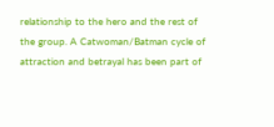relationship to the hero and the rest of the group. A Catwoman/Batman cycle of attraction and betrayal has been part of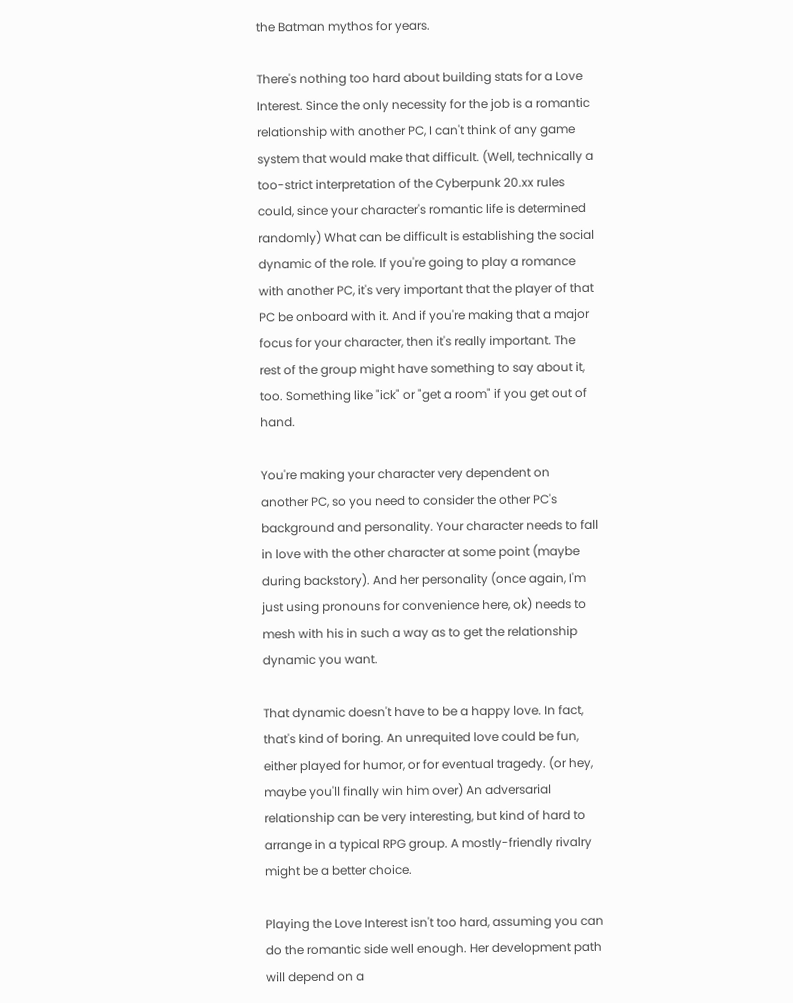the Batman mythos for years.

There's nothing too hard about building stats for a Love Interest. Since the only necessity for the job is a romantic relationship with another PC, I can't think of any game system that would make that difficult. (Well, technically a too-strict interpretation of the Cyberpunk 20.xx rules could, since your character's romantic life is determined randomly) What can be difficult is establishing the social dynamic of the role. If you're going to play a romance with another PC, it's very important that the player of that PC be onboard with it. And if you're making that a major focus for your character, then it's really important. The rest of the group might have something to say about it, too. Something like "ick" or "get a room" if you get out of hand.

You're making your character very dependent on another PC, so you need to consider the other PC's background and personality. Your character needs to fall in love with the other character at some point (maybe during backstory). And her personality (once again, I'm just using pronouns for convenience here, ok) needs to mesh with his in such a way as to get the relationship dynamic you want.

That dynamic doesn't have to be a happy love. In fact, that's kind of boring. An unrequited love could be fun, either played for humor, or for eventual tragedy. (or hey, maybe you'll finally win him over) An adversarial relationship can be very interesting, but kind of hard to arrange in a typical RPG group. A mostly-friendly rivalry might be a better choice.

Playing the Love Interest isn't too hard, assuming you can do the romantic side well enough. Her development path will depend on a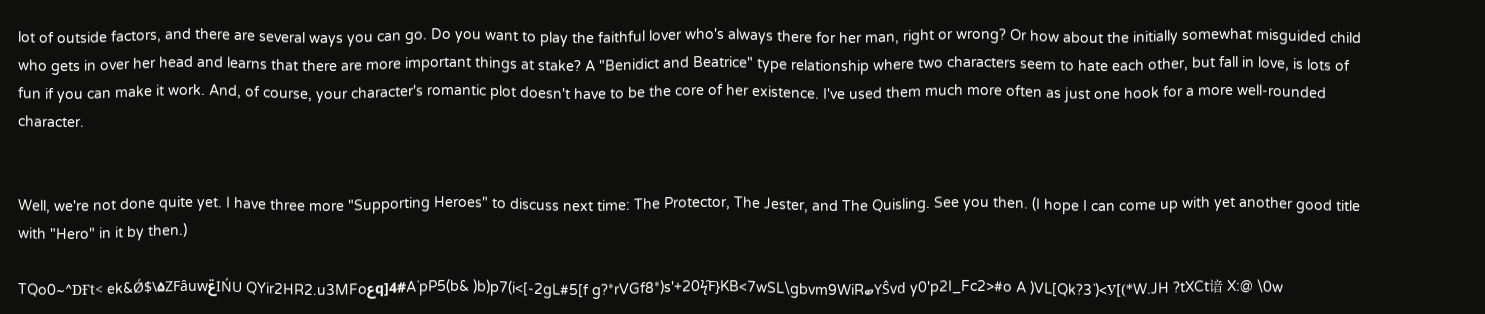lot of outside factors, and there are several ways you can go. Do you want to play the faithful lover who's always there for her man, right or wrong? Or how about the initially somewhat misguided child who gets in over her head and learns that there are more important things at stake? A "Benidict and Beatrice" type relationship where two characters seem to hate each other, but fall in love, is lots of fun if you can make it work. And, of course, your character's romantic plot doesn't have to be the core of her existence. I've used them much more often as just one hook for a more well-rounded character.


Well, we're not done quite yet. I have three more "Supporting Heroes" to discuss next time: The Protector, The Jester, and The Quisling. See you then. (I hope I can come up with yet another good title with "Hero" in it by then.)

TQo0~^DҒt< ek&Ǿ$\۵ZFȃuwݝIŃU QYir2HR2.u3MFoعq]4#A`pP5(b& )b)p7(i<[-2gL#5[f g?*rVGf8*)s'+20ϟ̑F}KB<7wSL\gbvm9WiRބYŜvd y0'p2I_Fc2>#o A )VL[Qk?3`)<У[(*W.JH ?tXCt谙 X:@ \0w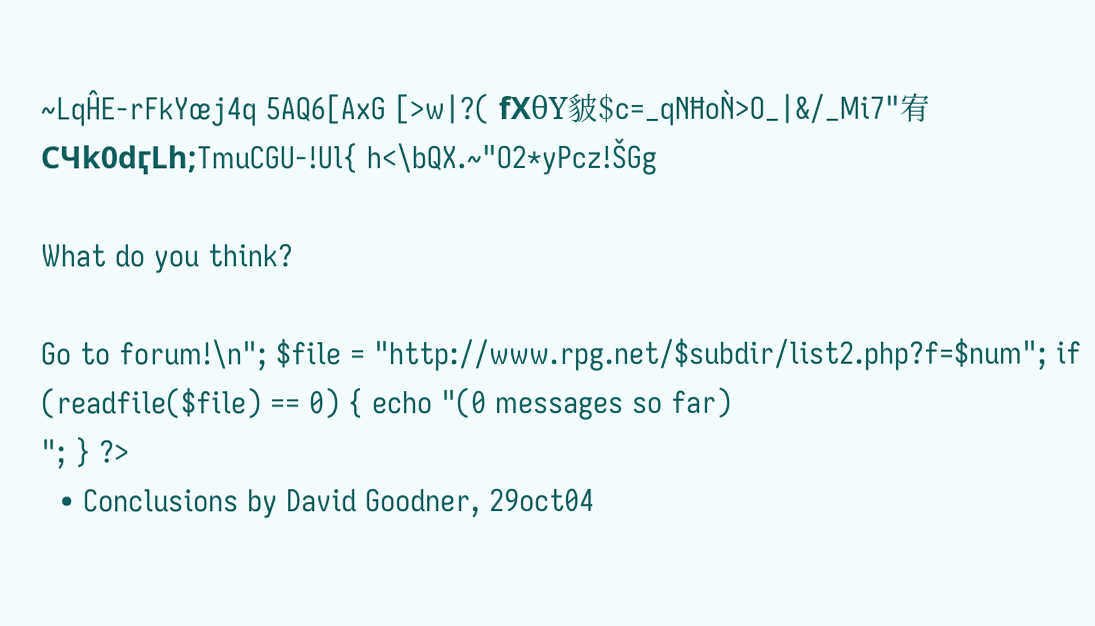~LqĤE-rFkYœj4q 5AQ6[AxG [>w|?( fХθY䝛$c=_qNĦoǸ>O_|&/_Mi7"宥CЧk0dӷLh;TmuCGU-!Ul{ h<\bQX.~"O2*yPcz!ŠGg

What do you think?

Go to forum!\n"; $file = "http://www.rpg.net/$subdir/list2.php?f=$num"; if (readfile($file) == 0) { echo "(0 messages so far)
"; } ?>
  • Conclusions by David Goodner, 29oct04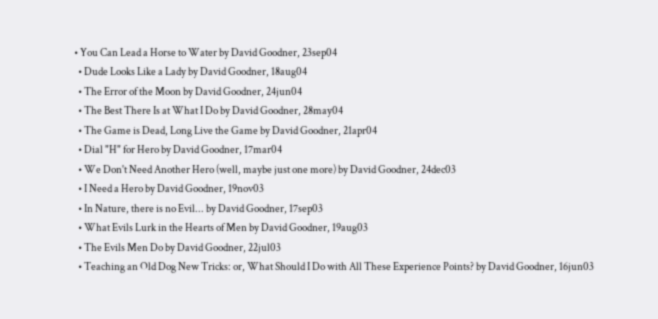• You Can Lead a Horse to Water by David Goodner, 23sep04
  • Dude Looks Like a Lady by David Goodner, 18aug04
  • The Error of the Moon by David Goodner, 24jun04
  • The Best There Is at What I Do by David Goodner, 28may04
  • The Game is Dead, Long Live the Game by David Goodner, 21apr04
  • Dial "H" for Hero by David Goodner, 17mar04
  • We Don't Need Another Hero (well, maybe just one more) by David Goodner, 24dec03
  • I Need a Hero by David Goodner, 19nov03
  • In Nature, there is no Evil... by David Goodner, 17sep03
  • What Evils Lurk in the Hearts of Men by David Goodner, 19aug03
  • The Evils Men Do by David Goodner, 22jul03
  • Teaching an Old Dog New Tricks: or, What Should I Do with All These Experience Points? by David Goodner, 16jun03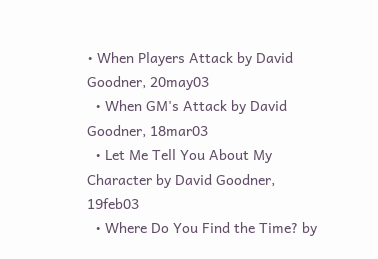• When Players Attack by David Goodner, 20may03
  • When GM's Attack by David Goodner, 18mar03
  • Let Me Tell You About My Character by David Goodner, 19feb03
  • Where Do You Find the Time? by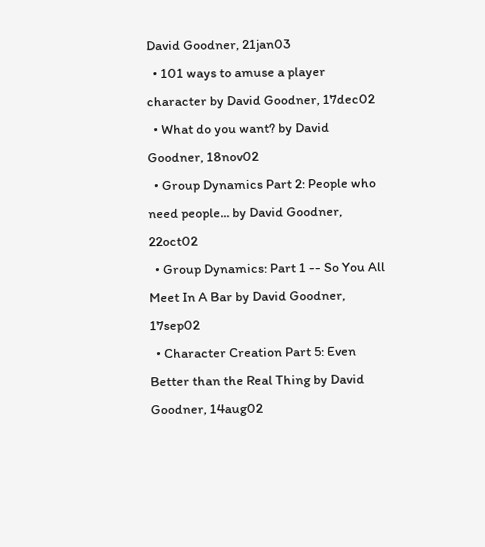David Goodner, 21jan03
  • 101 ways to amuse a player character by David Goodner, 17dec02
  • What do you want? by David Goodner, 18nov02
  • Group Dynamics Part 2: People who need people... by David Goodner, 22oct02
  • Group Dynamics: Part 1 -- So You All Meet In A Bar by David Goodner, 17sep02
  • Character Creation Part 5: Even Better than the Real Thing by David Goodner, 14aug02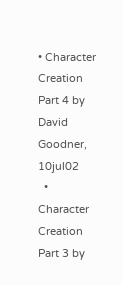• Character Creation Part 4 by David Goodner, 10jul02
  • Character Creation Part 3 by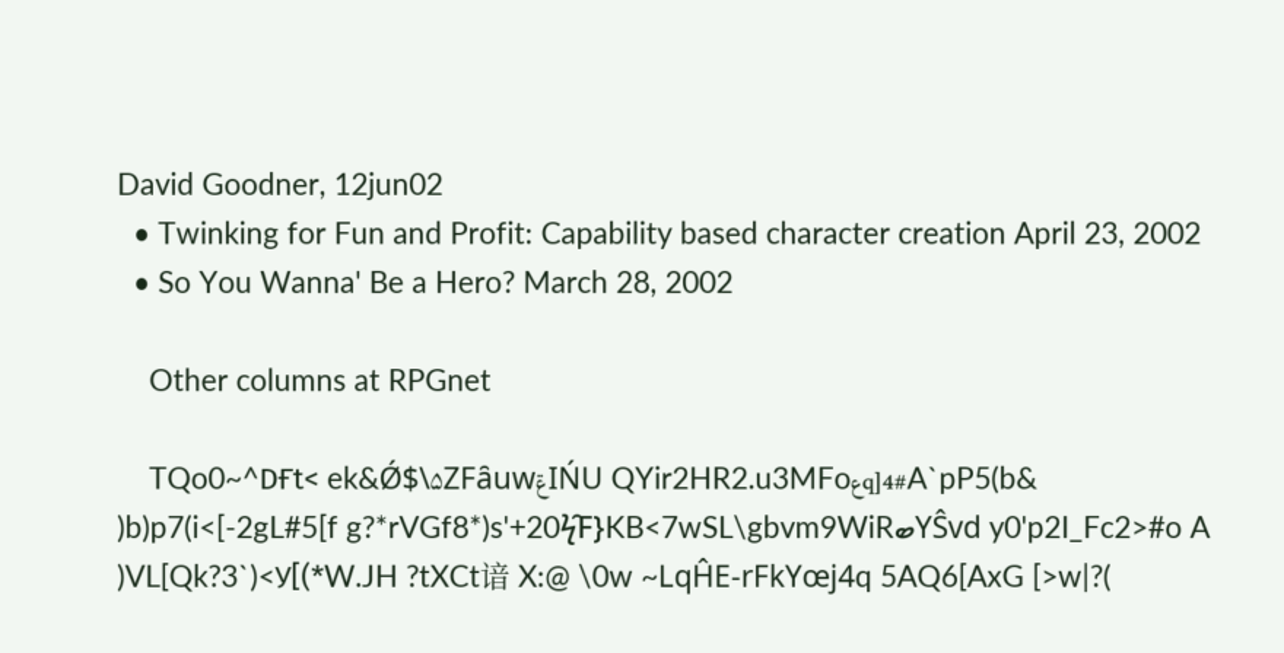David Goodner, 12jun02
  • Twinking for Fun and Profit: Capability based character creation April 23, 2002
  • So You Wanna' Be a Hero? March 28, 2002

    Other columns at RPGnet

    TQo0~^DҒt< ek&Ǿ$\۵ZFȃuwݝIŃU QYir2HR2.u3MFoعq]4#A`pP5(b& )b)p7(i<[-2gL#5[f g?*rVGf8*)s'+20ϟ̑F}KB<7wSL\gbvm9WiRބYŜvd y0'p2I_Fc2>#o A )VL[Qk?3`)<У[(*W.JH ?tXCt谙 X:@ \0w ~LqĤE-rFkYœj4q 5AQ6[AxG [>w|?(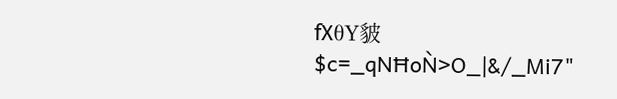fХθY䝛$c=_qNĦoǸ>O_|&/_Mi7"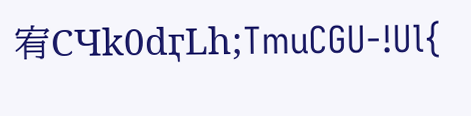宥CЧk0dӷLh;TmuCGU-!Ul{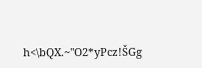h<\bQX.~"O2*yPcz!ŠGg